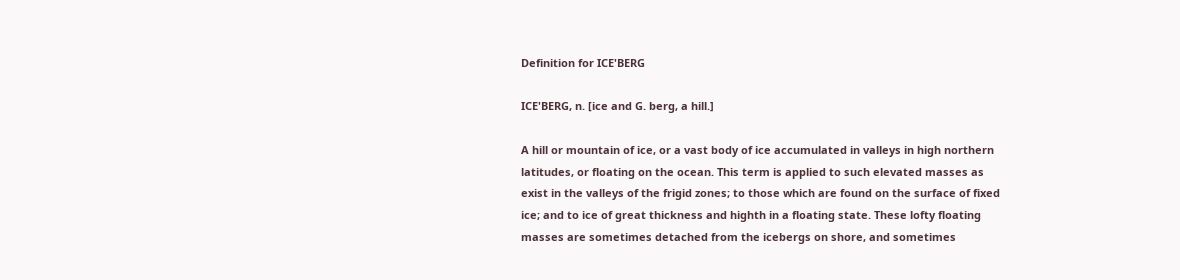Definition for ICE'BERG

ICE'BERG, n. [ice and G. berg, a hill.]

A hill or mountain of ice, or a vast body of ice accumulated in valleys in high northern latitudes, or floating on the ocean. This term is applied to such elevated masses as exist in the valleys of the frigid zones; to those which are found on the surface of fixed ice; and to ice of great thickness and highth in a floating state. These lofty floating masses are sometimes detached from the icebergs on shore, and sometimes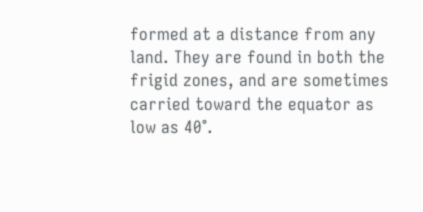formed at a distance from any land. They are found in both the frigid zones, and are sometimes carried toward the equator as low as 40°.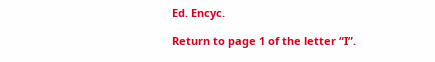Ed. Encyc.

Return to page 1 of the letter “I”.